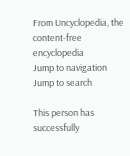From Uncyclopedia, the content-free encyclopedia
Jump to navigation Jump to search

This person has successfully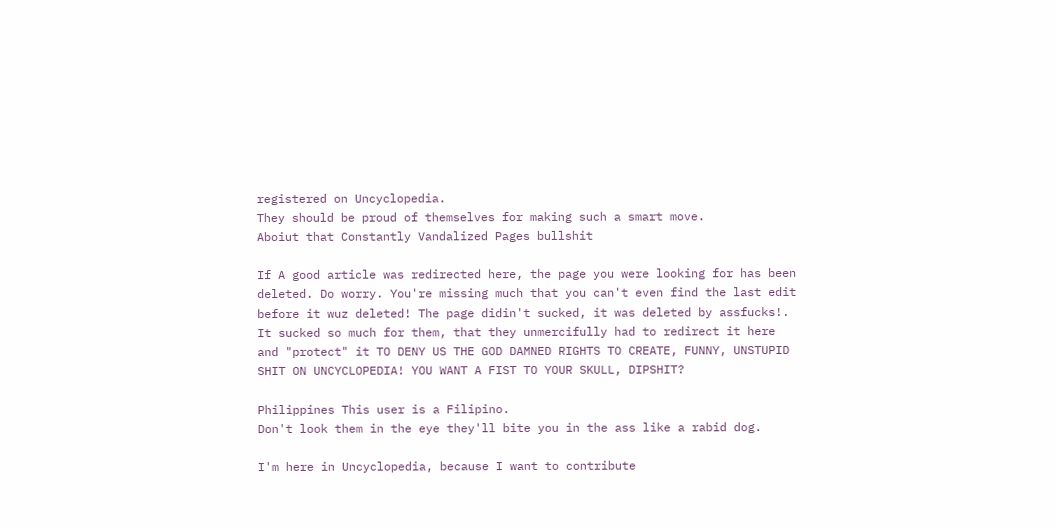registered on Uncyclopedia.
They should be proud of themselves for making such a smart move.
Aboiut that Constantly Vandalized Pages bullshit

If A good article was redirected here, the page you were looking for has been deleted. Do worry. You're missing much that you can't even find the last edit before it wuz deleted! The page didin't sucked, it was deleted by assfucks!. It sucked so much for them, that they unmercifully had to redirect it here and "protect" it TO DENY US THE GOD DAMNED RIGHTS TO CREATE, FUNNY, UNSTUPID SHIT ON UNCYCLOPEDIA! YOU WANT A FIST TO YOUR SKULL, DIPSHIT?

Philippines This user is a Filipino.
Don't look them in the eye they'll bite you in the ass like a rabid dog.

I'm here in Uncyclopedia, because I want to contribute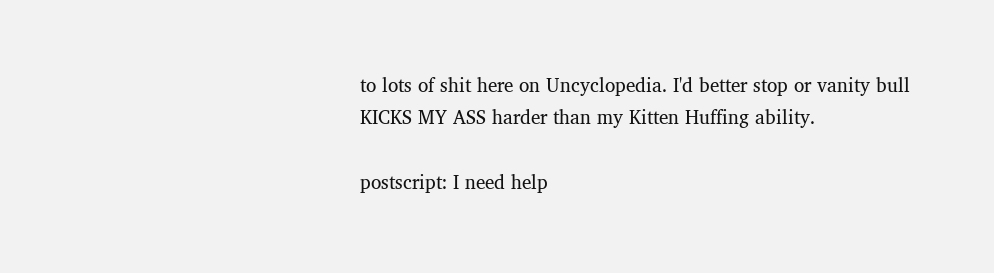to lots of shit here on Uncyclopedia. I'd better stop or vanity bull KICKS MY ASS harder than my Kitten Huffing ability.

postscript: I need help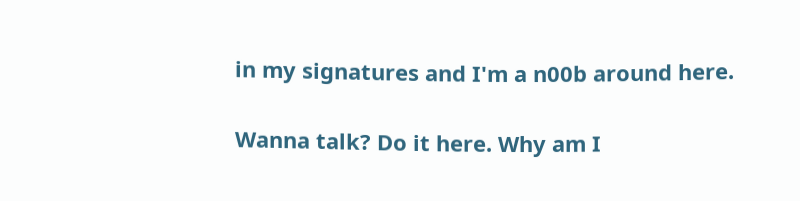in my signatures and I'm a n00b around here.

Wanna talk? Do it here. Why am I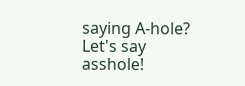saying A-hole? Let's say asshole!